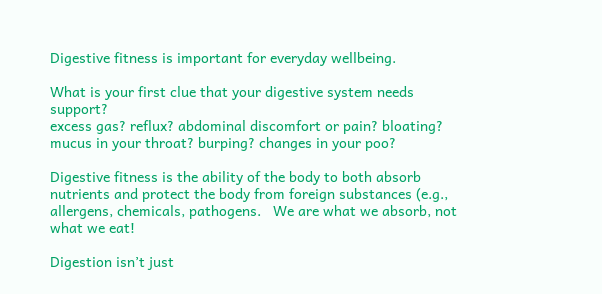Digestive fitness is important for everyday wellbeing.

What is your first clue that your digestive system needs support?
excess gas? reflux? abdominal discomfort or pain? bloating? mucus in your throat? burping? changes in your poo?

Digestive fitness is the ability of the body to both absorb nutrients and protect the body from foreign substances (e.g., allergens, chemicals, pathogens.   We are what we absorb, not what we eat!

Digestion isn’t just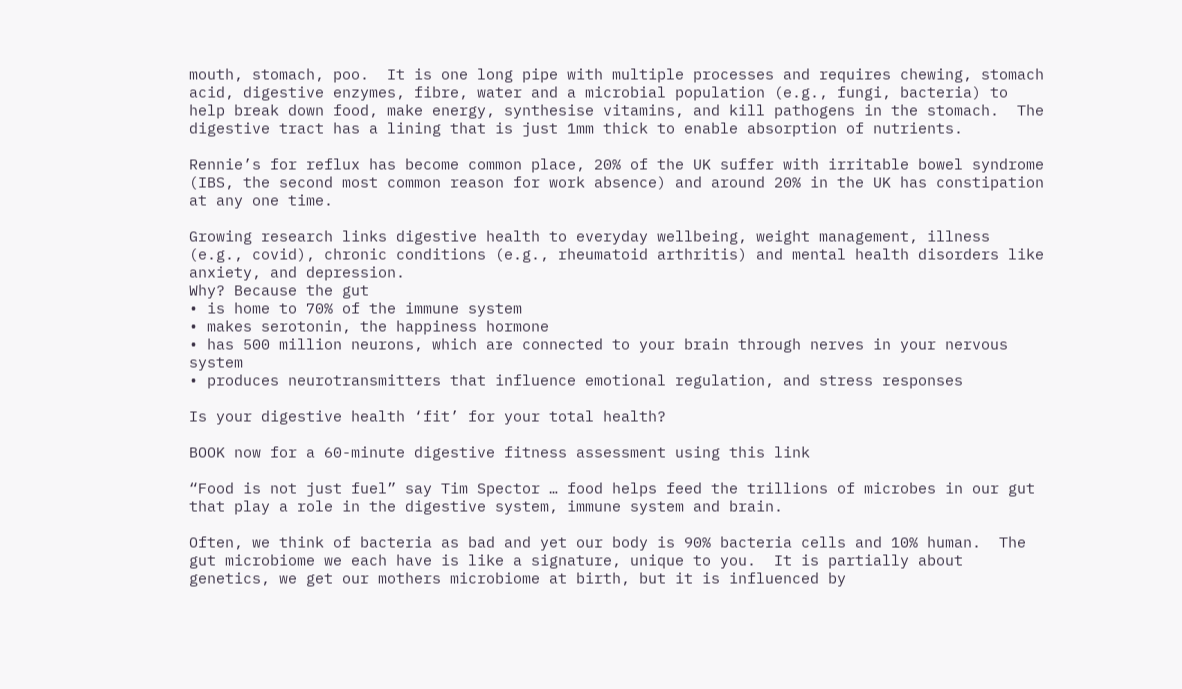mouth, stomach, poo.  It is one long pipe with multiple processes and requires chewing, stomach acid, digestive enzymes, fibre, water and a microbial population (e.g., fungi, bacteria) to help break down food, make energy, synthesise vitamins, and kill pathogens in the stomach.  The digestive tract has a lining that is just 1mm thick to enable absorption of nutrients.

Rennie’s for reflux has become common place, 20% of the UK suffer with irritable bowel syndrome (IBS, the second most common reason for work absence) and around 20% in the UK has constipation at any one time.

Growing research links digestive health to everyday wellbeing, weight management, illness (e.g., covid), chronic conditions (e.g., rheumatoid arthritis) and mental health disorders like anxiety, and depression.
Why? Because the gut
• is home to 70% of the immune system
• makes serotonin, the happiness hormone
• has 500 million neurons, which are connected to your brain through nerves in your nervous system
• produces neurotransmitters that influence emotional regulation, and stress responses

Is your digestive health ‘fit’ for your total health?

BOOK now for a 60-minute digestive fitness assessment using this link

“Food is not just fuel” say Tim Spector … food helps feed the trillions of microbes in our gut that play a role in the digestive system, immune system and brain.

Often, we think of bacteria as bad and yet our body is 90% bacteria cells and 10% human.  The gut microbiome we each have is like a signature, unique to you.  It is partially about genetics, we get our mothers microbiome at birth, but it is influenced by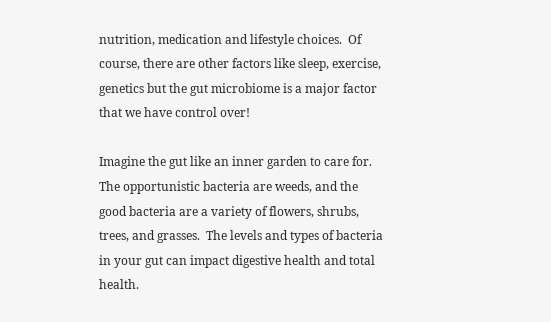nutrition, medication and lifestyle choices.  Of course, there are other factors like sleep, exercise, genetics but the gut microbiome is a major factor that we have control over!

Imagine the gut like an inner garden to care for.  The opportunistic bacteria are weeds, and the good bacteria are a variety of flowers, shrubs, trees, and grasses.  The levels and types of bacteria in your gut can impact digestive health and total health.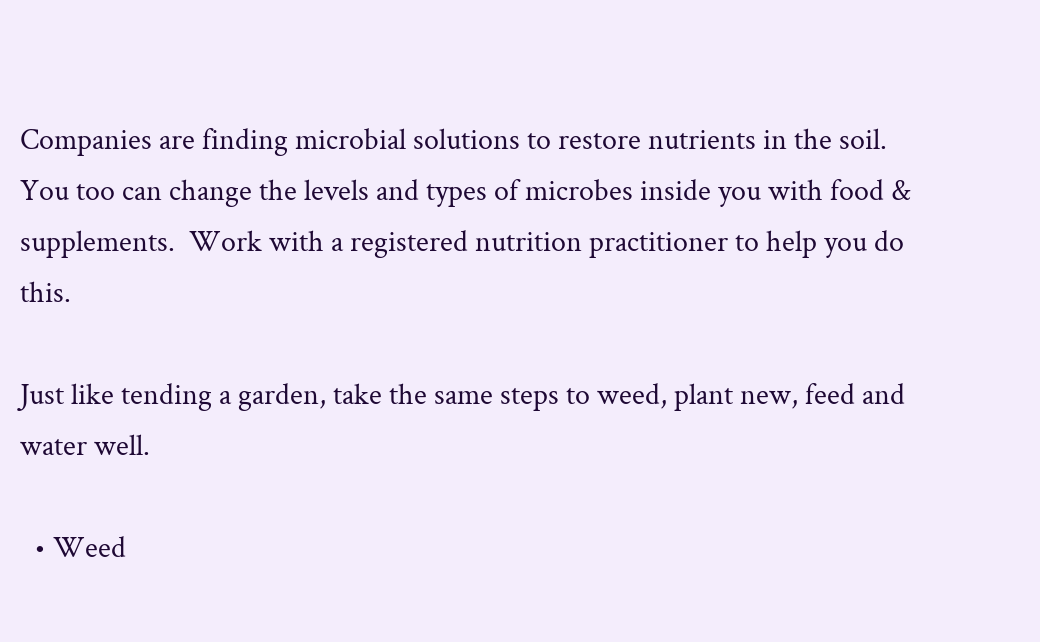Companies are finding microbial solutions to restore nutrients in the soil.  You too can change the levels and types of microbes inside you with food & supplements.  Work with a registered nutrition practitioner to help you do this.

Just like tending a garden, take the same steps to weed, plant new, feed and water well.

  • Weed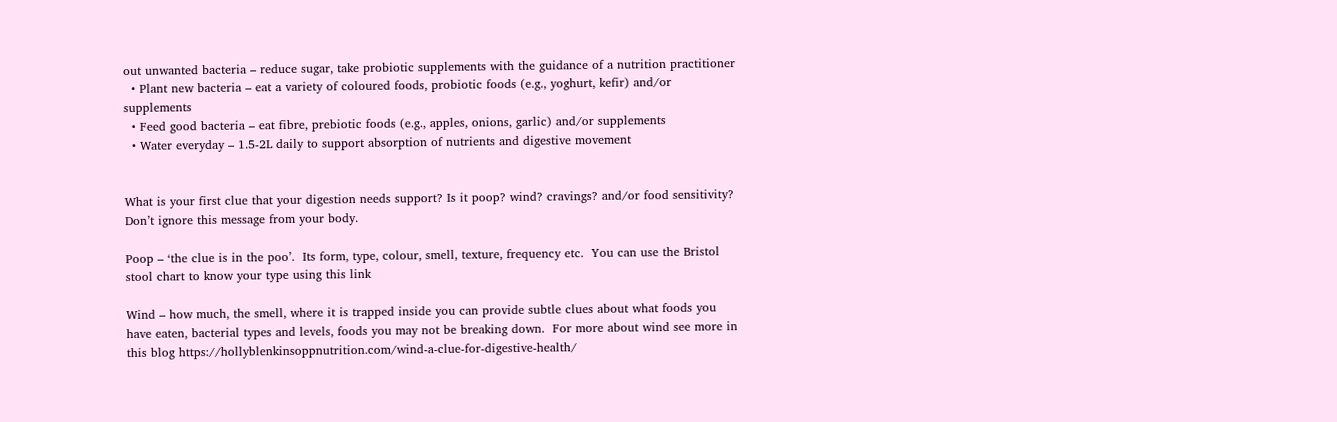out unwanted bacteria – reduce sugar, take probiotic supplements with the guidance of a nutrition practitioner
  • Plant new bacteria – eat a variety of coloured foods, probiotic foods (e.g., yoghurt, kefir) and/or supplements
  • Feed good bacteria – eat fibre, prebiotic foods (e.g., apples, onions, garlic) and/or supplements
  • Water everyday – 1.5-2L daily to support absorption of nutrients and digestive movement


What is your first clue that your digestion needs support? Is it poop? wind? cravings? and/or food sensitivity? Don’t ignore this message from your body.

Poop – ‘the clue is in the poo’.  Its form, type, colour, smell, texture, frequency etc.  You can use the Bristol stool chart to know your type using this link

Wind – how much, the smell, where it is trapped inside you can provide subtle clues about what foods you have eaten, bacterial types and levels, foods you may not be breaking down.  For more about wind see more in this blog https://hollyblenkinsoppnutrition.com/wind-a-clue-for-digestive-health/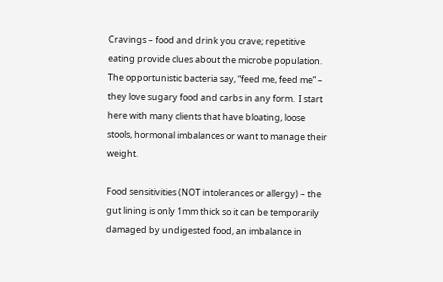Cravings – food and drink you crave; repetitive eating provide clues about the microbe population.  The opportunistic bacteria say, “feed me, feed me” – they love sugary food and carbs in any form.  I start here with many clients that have bloating, loose stools, hormonal imbalances or want to manage their weight.

Food sensitivities (NOT intolerances or allergy) – the gut lining is only 1mm thick so it can be temporarily damaged by undigested food, an imbalance in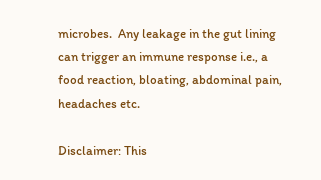microbes.  Any leakage in the gut lining can trigger an immune response i.e., a food reaction, bloating, abdominal pain, headaches etc.

Disclaimer: This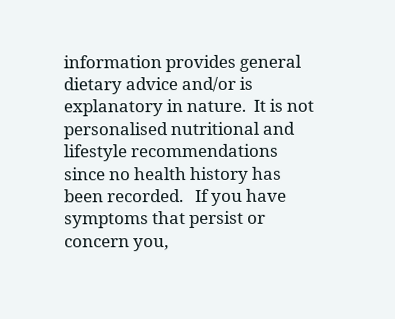information provides general dietary advice and/or is explanatory in nature.  It is not personalised nutritional and lifestyle recommendations since no health history has been recorded.   If you have symptoms that persist or concern you,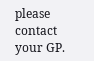please contact your GP.